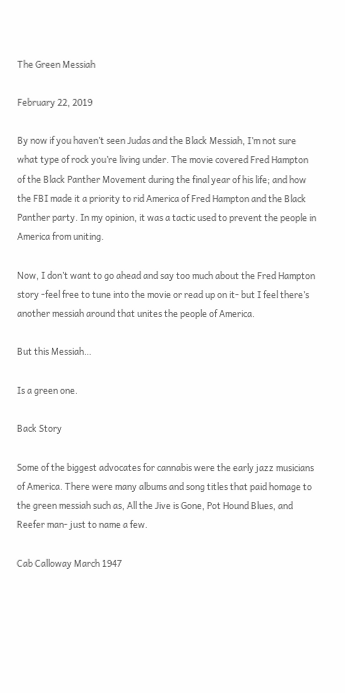The Green Messiah

February 22, 2019

By now if you haven’t seen Judas and the Black Messiah, I’m not sure what type of rock you’re living under. The movie covered Fred Hampton of the Black Panther Movement during the final year of his life; and how the FBI made it a priority to rid America of Fred Hampton and the Black Panther party. In my opinion, it was a tactic used to prevent the people in America from uniting.

Now, I don’t want to go ahead and say too much about the Fred Hampton story -feel free to tune into the movie or read up on it- but I feel there’s another messiah around that unites the people of America.

But this Messiah…

Is a green one.

Back Story

Some of the biggest advocates for cannabis were the early jazz musicians of America. There were many albums and song titles that paid homage to the green messiah such as, All the Jive is Gone, Pot Hound Blues, and Reefer man- just to name a few.

Cab Calloway March 1947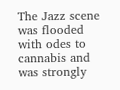The Jazz scene was flooded with odes to cannabis and was strongly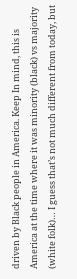driven by Black people in America. Keep In mind, this is America at the time where it was minority (black) vs majority (white folk)… I guess that’s not much different from today, but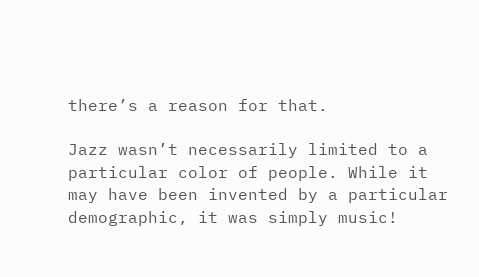there’s a reason for that.

Jazz wasn’t necessarily limited to a particular color of people. While it may have been invented by a particular demographic, it was simply music!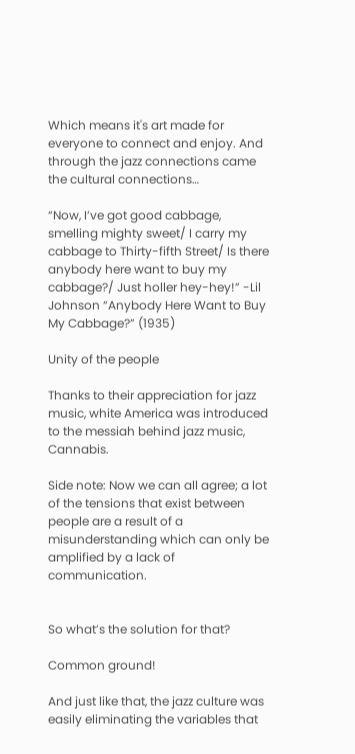Which means it's art made for everyone to connect and enjoy. And through the jazz connections came the cultural connections…

“Now, I’ve got good cabbage, smelling mighty sweet/ I carry my cabbage to Thirty-fifth Street/ Is there anybody here want to buy my cabbage?/ Just holler hey-hey!” -Lil Johnson “Anybody Here Want to Buy My Cabbage?” (1935)

Unity of the people

Thanks to their appreciation for jazz music, white America was introduced to the messiah behind jazz music, Cannabis.

Side note: Now we can all agree; a lot of the tensions that exist between people are a result of a misunderstanding which can only be amplified by a lack of communication.


So what’s the solution for that?

Common ground!

And just like that, the jazz culture was easily eliminating the variables that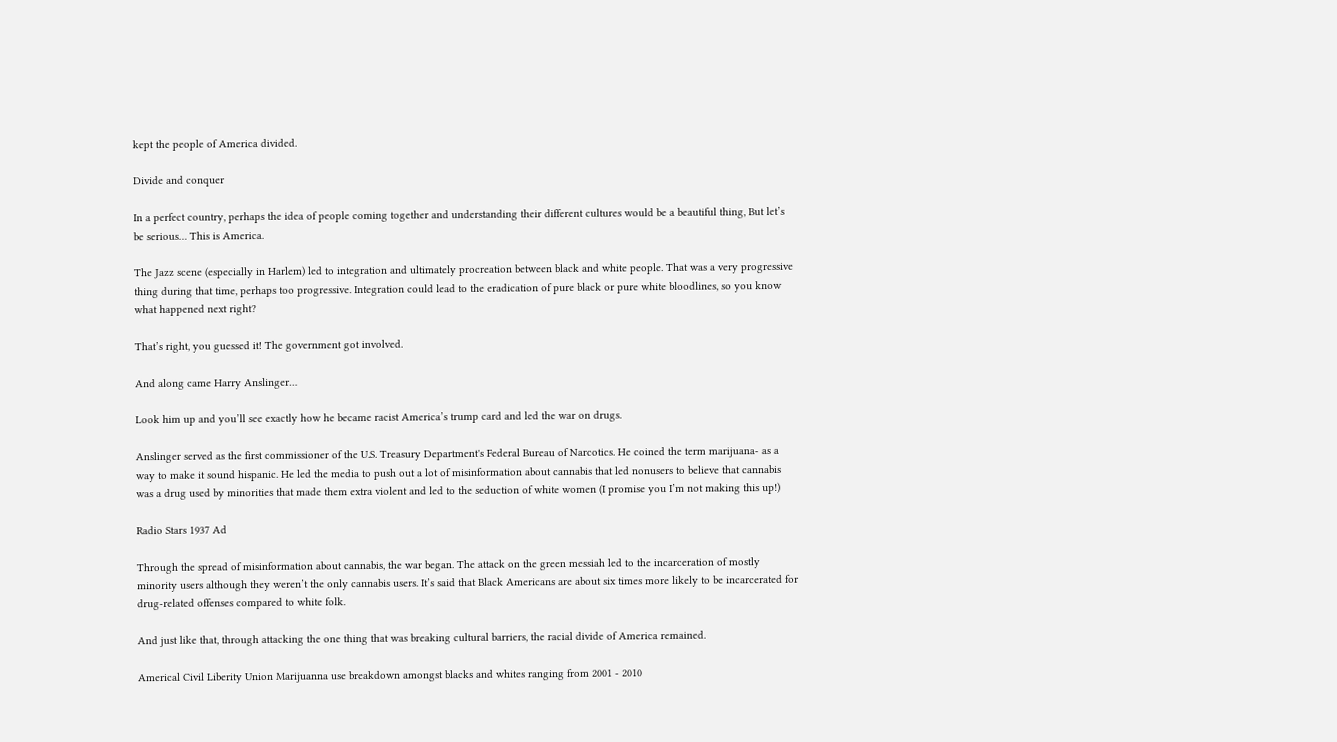kept the people of America divided.

Divide and conquer

In a perfect country, perhaps the idea of people coming together and understanding their different cultures would be a beautiful thing, But let’s be serious… This is America.

The Jazz scene (especially in Harlem) led to integration and ultimately procreation between black and white people. That was a very progressive thing during that time, perhaps too progressive. Integration could lead to the eradication of pure black or pure white bloodlines, so you know what happened next right?

That’s right, you guessed it! The government got involved.

And along came Harry Anslinger…

Look him up and you’ll see exactly how he became racist America’s trump card and led the war on drugs.

Anslinger served as the first commissioner of the U.S. Treasury Department's Federal Bureau of Narcotics. He coined the term marijuana- as a way to make it sound hispanic. He led the media to push out a lot of misinformation about cannabis that led nonusers to believe that cannabis was a drug used by minorities that made them extra violent and led to the seduction of white women (I promise you I’m not making this up!)

Radio Stars 1937 Ad

Through the spread of misinformation about cannabis, the war began. The attack on the green messiah led to the incarceration of mostly minority users although they weren’t the only cannabis users. It’s said that Black Americans are about six times more likely to be incarcerated for drug-related offenses compared to white folk.

And just like that, through attacking the one thing that was breaking cultural barriers, the racial divide of America remained.

Americal Civil Liberity Union Marijuanna use breakdown amongst blacks and whites ranging from 2001 - 2010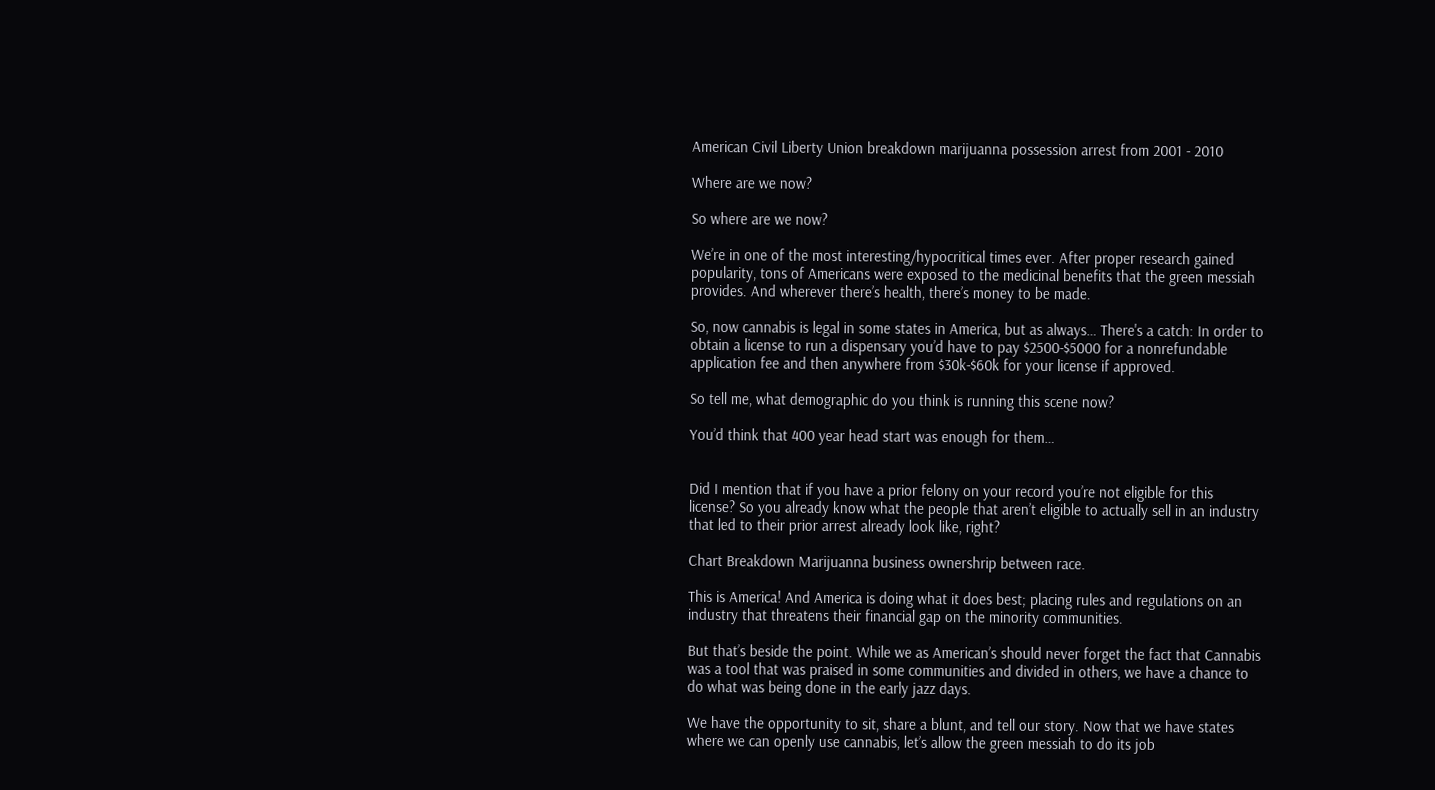American Civil Liberty Union breakdown marijuanna possession arrest from 2001 - 2010

Where are we now?

So where are we now?

We’re in one of the most interesting/hypocritical times ever. After proper research gained popularity, tons of Americans were exposed to the medicinal benefits that the green messiah provides. And wherever there’s health, there’s money to be made.

So, now cannabis is legal in some states in America, but as always… There's a catch: In order to obtain a license to run a dispensary you’d have to pay $2500-$5000 for a nonrefundable application fee and then anywhere from $30k-$60k for your license if approved.

So tell me, what demographic do you think is running this scene now?

You’d think that 400 year head start was enough for them…


Did I mention that if you have a prior felony on your record you’re not eligible for this license? So you already know what the people that aren’t eligible to actually sell in an industry that led to their prior arrest already look like, right?

Chart Breakdown Marijuanna business ownershrip between race.

This is America! And America is doing what it does best; placing rules and regulations on an industry that threatens their financial gap on the minority communities.

But that’s beside the point. While we as American’s should never forget the fact that Cannabis was a tool that was praised in some communities and divided in others, we have a chance to do what was being done in the early jazz days.

We have the opportunity to sit, share a blunt, and tell our story. Now that we have states where we can openly use cannabis, let’s allow the green messiah to do its job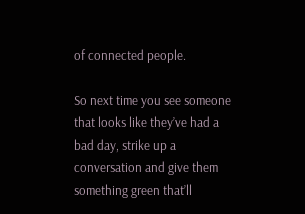of connected people.

So next time you see someone that looks like they’ve had a bad day, strike up a conversation and give them something green that’ll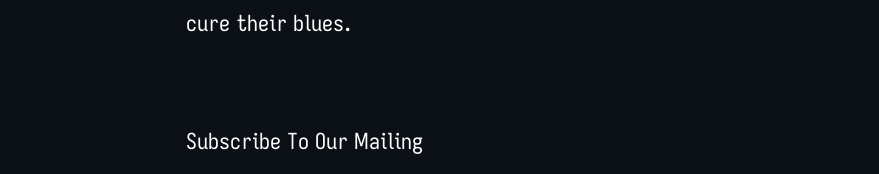cure their blues.


Subscribe To Our Mailing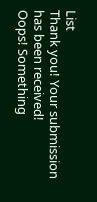List
Thank you! Your submission has been received!
Oops! Something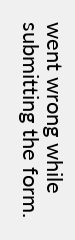went wrong while submitting the form.